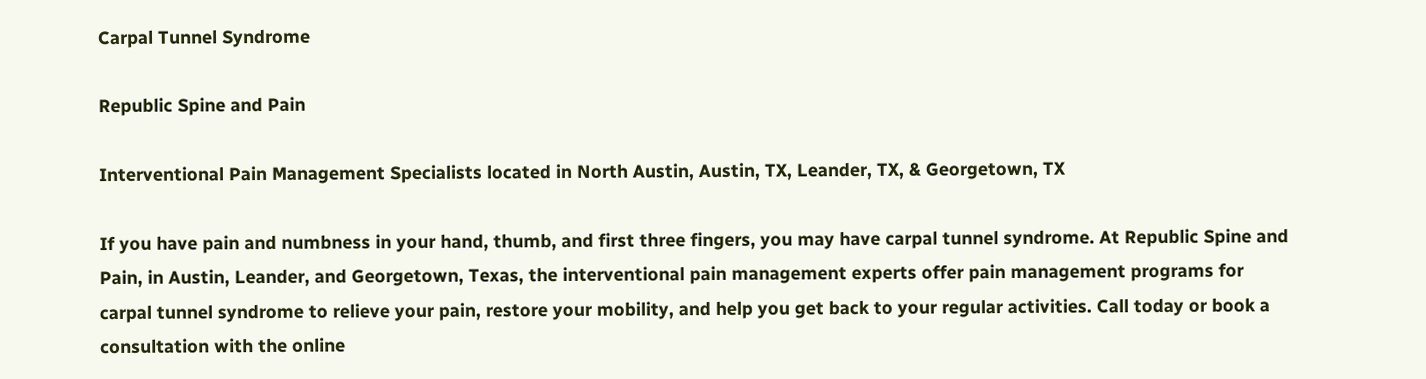Carpal Tunnel Syndrome

Republic Spine and Pain

Interventional Pain Management Specialists located in North Austin, Austin, TX, Leander, TX, & Georgetown, TX

If you have pain and numbness in your hand, thumb, and first three fingers, you may have carpal tunnel syndrome. At Republic Spine and Pain, in Austin, Leander, and Georgetown, Texas, the interventional pain management experts offer pain management programs for carpal tunnel syndrome to relieve your pain, restore your mobility, and help you get back to your regular activities. Call today or book a consultation with the online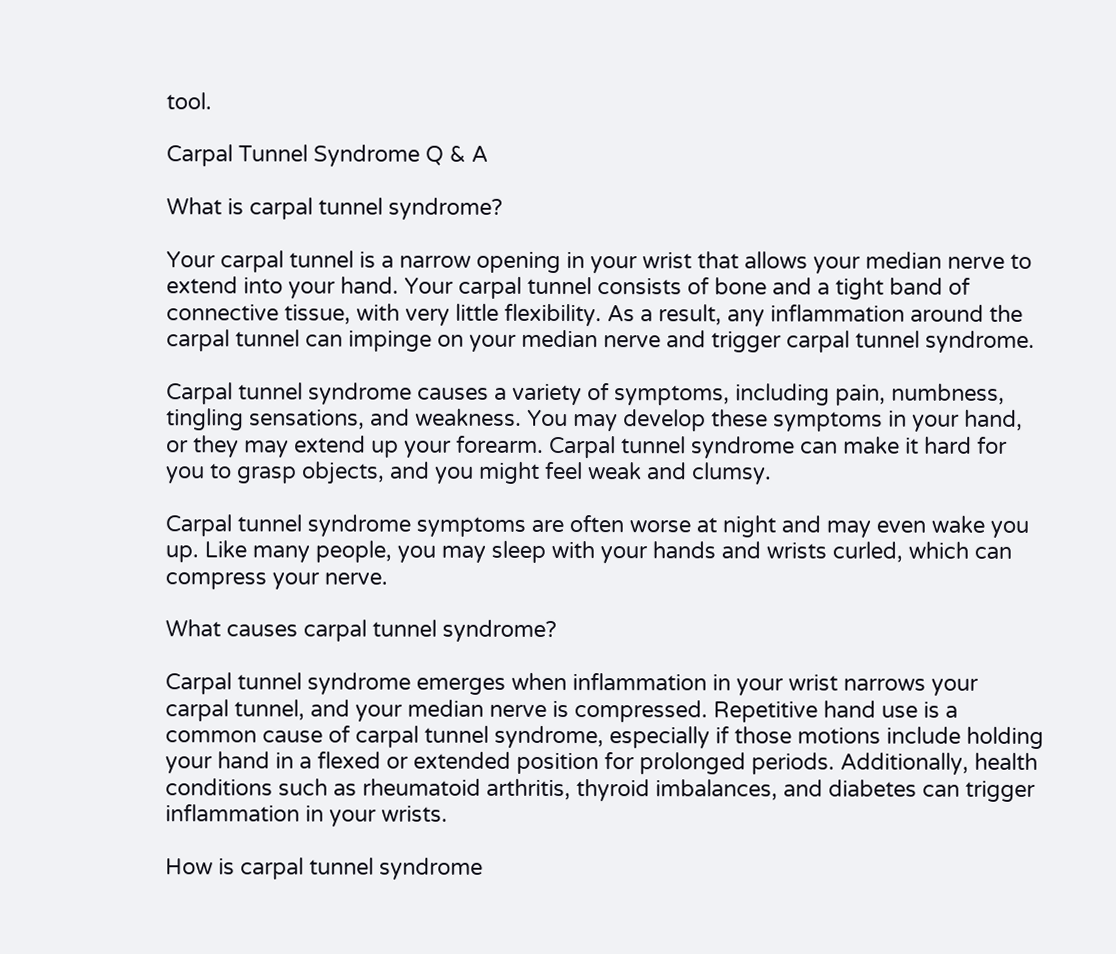tool.

Carpal Tunnel Syndrome Q & A

What is carpal tunnel syndrome?

Your carpal tunnel is a narrow opening in your wrist that allows your median nerve to extend into your hand. Your carpal tunnel consists of bone and a tight band of connective tissue, with very little flexibility. As a result, any inflammation around the carpal tunnel can impinge on your median nerve and trigger carpal tunnel syndrome.

Carpal tunnel syndrome causes a variety of symptoms, including pain, numbness, tingling sensations, and weakness. You may develop these symptoms in your hand, or they may extend up your forearm. Carpal tunnel syndrome can make it hard for you to grasp objects, and you might feel weak and clumsy.

Carpal tunnel syndrome symptoms are often worse at night and may even wake you up. Like many people, you may sleep with your hands and wrists curled, which can compress your nerve.

What causes carpal tunnel syndrome?

Carpal tunnel syndrome emerges when inflammation in your wrist narrows your carpal tunnel, and your median nerve is compressed. Repetitive hand use is a common cause of carpal tunnel syndrome, especially if those motions include holding your hand in a flexed or extended position for prolonged periods. Additionally, health conditions such as rheumatoid arthritis, thyroid imbalances, and diabetes can trigger inflammation in your wrists.

How is carpal tunnel syndrome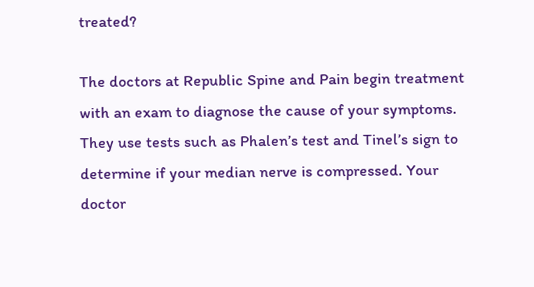treated?

The doctors at Republic Spine and Pain begin treatment with an exam to diagnose the cause of your symptoms. They use tests such as Phalen’s test and Tinel’s sign to determine if your median nerve is compressed. Your doctor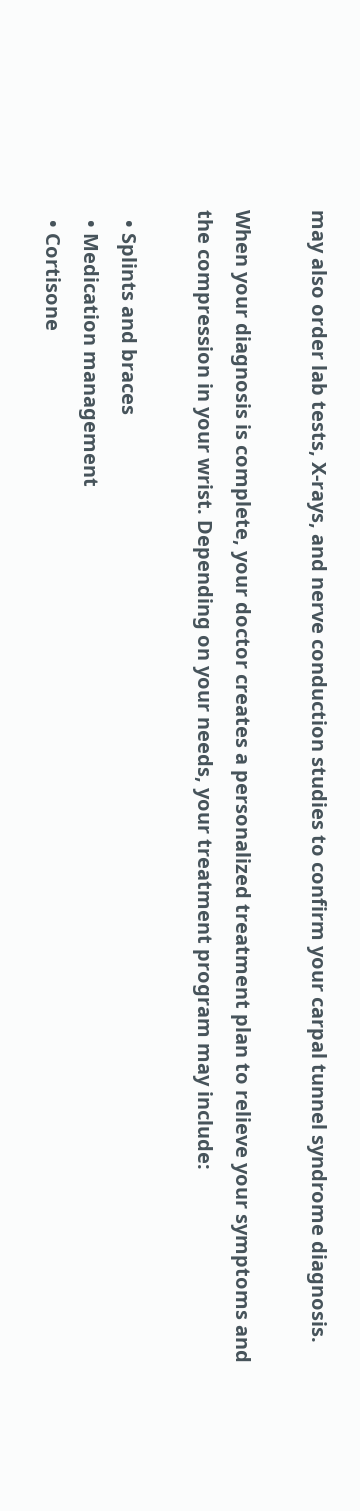may also order lab tests, X-rays, and nerve conduction studies to confirm your carpal tunnel syndrome diagnosis.

When your diagnosis is complete, your doctor creates a personalized treatment plan to relieve your symptoms and the compression in your wrist. Depending on your needs, your treatment program may include:

  • Splints and braces
  • Medication management
  • Cortisone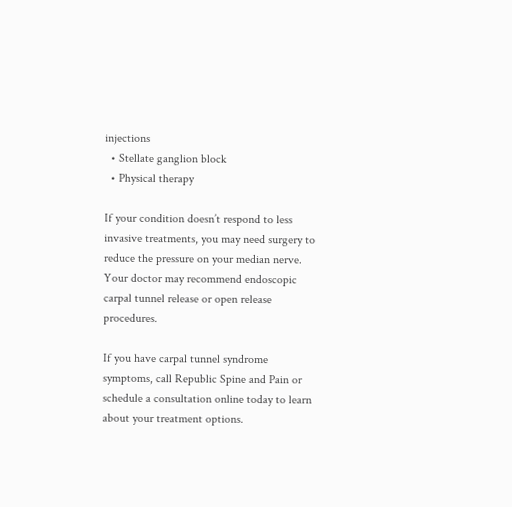injections
  • Stellate ganglion block
  • Physical therapy

If your condition doesn’t respond to less invasive treatments, you may need surgery to reduce the pressure on your median nerve. Your doctor may recommend endoscopic carpal tunnel release or open release procedures.

If you have carpal tunnel syndrome symptoms, call Republic Spine and Pain or schedule a consultation online today to learn about your treatment options.